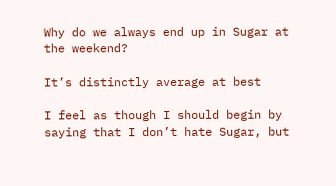Why do we always end up in Sugar at the weekend?

It’s distinctly average at best

I feel as though I should begin by saying that I don’t hate Sugar, but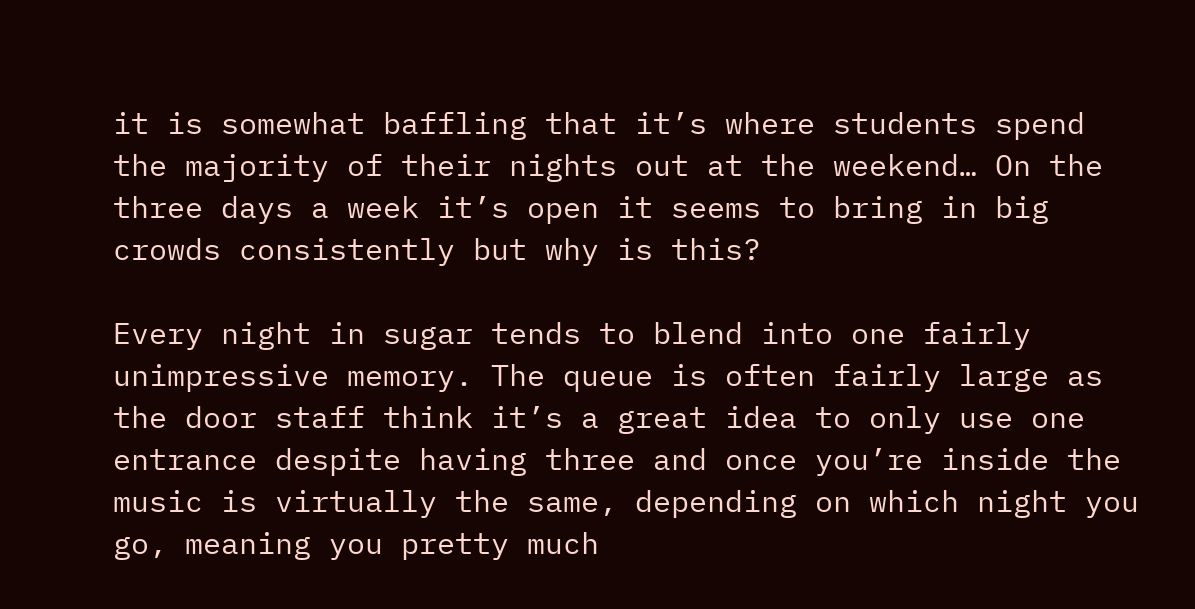it is somewhat baffling that it’s where students spend the majority of their nights out at the weekend… On the three days a week it’s open it seems to bring in big crowds consistently but why is this?

Every night in sugar tends to blend into one fairly unimpressive memory. The queue is often fairly large as the door staff think it’s a great idea to only use one entrance despite having three and once you’re inside the music is virtually the same, depending on which night you go, meaning you pretty much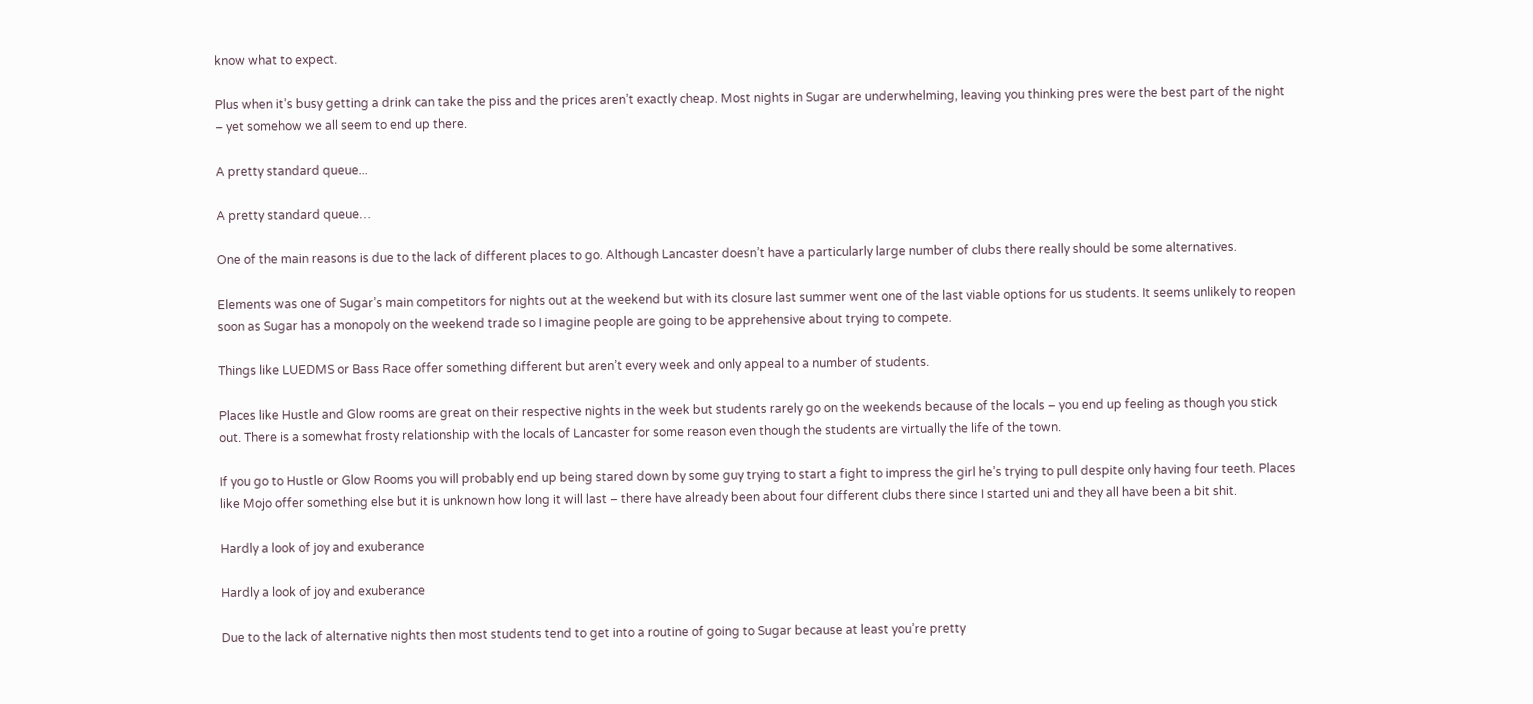know what to expect.

Plus when it’s busy getting a drink can take the piss and the prices aren’t exactly cheap. Most nights in Sugar are underwhelming, leaving you thinking pres were the best part of the night – yet somehow we all seem to end up there.

A pretty standard queue...

A pretty standard queue…

One of the main reasons is due to the lack of different places to go. Although Lancaster doesn’t have a particularly large number of clubs there really should be some alternatives.

Elements was one of Sugar’s main competitors for nights out at the weekend but with its closure last summer went one of the last viable options for us students. It seems unlikely to reopen soon as Sugar has a monopoly on the weekend trade so I imagine people are going to be apprehensive about trying to compete.

Things like LUEDMS or Bass Race offer something different but aren’t every week and only appeal to a number of students.

Places like Hustle and Glow rooms are great on their respective nights in the week but students rarely go on the weekends because of the locals – you end up feeling as though you stick out. There is a somewhat frosty relationship with the locals of Lancaster for some reason even though the students are virtually the life of the town.

If you go to Hustle or Glow Rooms you will probably end up being stared down by some guy trying to start a fight to impress the girl he’s trying to pull despite only having four teeth. Places like Mojo offer something else but it is unknown how long it will last – there have already been about four different clubs there since I started uni and they all have been a bit shit.

Hardly a look of joy and exuberance

Hardly a look of joy and exuberance

Due to the lack of alternative nights then most students tend to get into a routine of going to Sugar because at least you’re pretty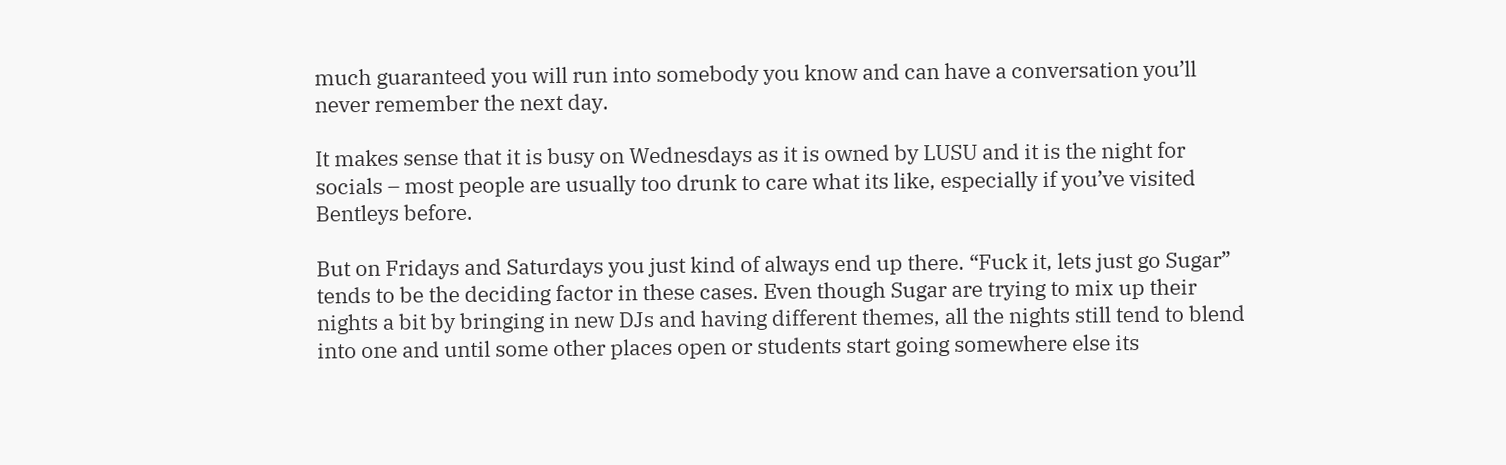much guaranteed you will run into somebody you know and can have a conversation you’ll never remember the next day.

It makes sense that it is busy on Wednesdays as it is owned by LUSU and it is the night for socials – most people are usually too drunk to care what its like, especially if you’ve visited Bentleys before.

But on Fridays and Saturdays you just kind of always end up there. “Fuck it, lets just go Sugar” tends to be the deciding factor in these cases. Even though Sugar are trying to mix up their nights a bit by bringing in new DJs and having different themes, all the nights still tend to blend into one and until some other places open or students start going somewhere else its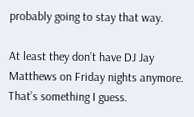probably going to stay that way.

At least they don’t have DJ Jay Matthews on Friday nights anymore. That’s something I guess.